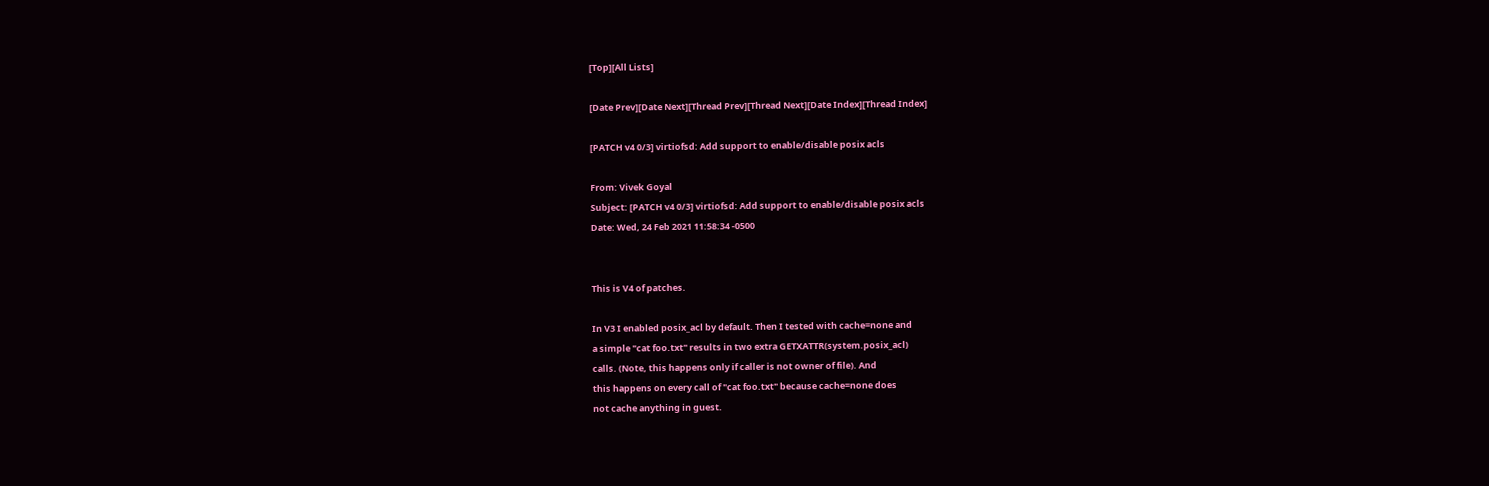[Top][All Lists]

[Date Prev][Date Next][Thread Prev][Thread Next][Date Index][Thread Index]

[PATCH v4 0/3] virtiofsd: Add support to enable/disable posix acls

From: Vivek Goyal
Subject: [PATCH v4 0/3] virtiofsd: Add support to enable/disable posix acls
Date: Wed, 24 Feb 2021 11:58:34 -0500


This is V4 of patches.

In V3 I enabled posix_acl by default. Then I tested with cache=none and
a simple "cat foo.txt" results in two extra GETXATTR(system.posix_acl)
calls. (Note, this happens only if caller is not owner of file). And
this happens on every call of "cat foo.txt" because cache=none does
not cache anything in guest.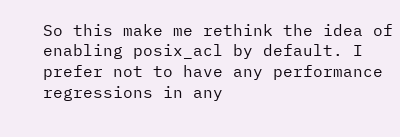So this make me rethink the idea of enabling posix_acl by default. I
prefer not to have any performance regressions in any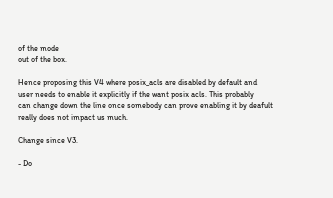of the mode
out of the box.

Hence proposing this V4 where posix_acls are disabled by default and
user needs to enable it explicitly if the want posix acls. This probably
can change down the line once somebody can prove enabling it by deafult
really does not impact us much.

Change since V3.

- Do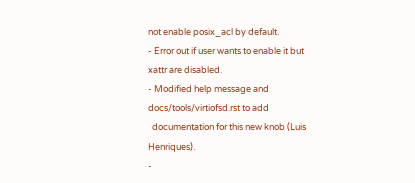not enable posix_acl by default.
- Error out if user wants to enable it but xattr are disabled.
- Modified help message and docs/tools/virtiofsd.rst to add
  documentation for this new knob (Luis Henriques).
-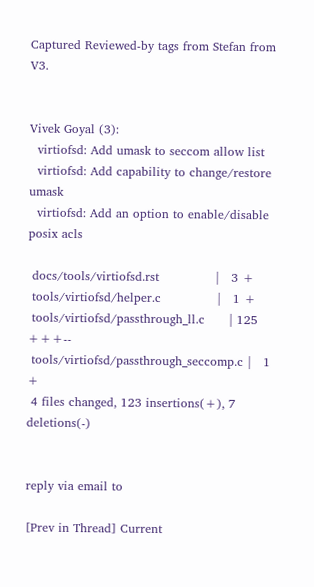Captured Reviewed-by tags from Stefan from V3.


Vivek Goyal (3):
  virtiofsd: Add umask to seccom allow list
  virtiofsd: Add capability to change/restore umask
  virtiofsd: Add an option to enable/disable posix acls

 docs/tools/virtiofsd.rst              |   3 +
 tools/virtiofsd/helper.c              |   1 +
 tools/virtiofsd/passthrough_ll.c      | 125 +++--
 tools/virtiofsd/passthrough_seccomp.c |   1 +
 4 files changed, 123 insertions(+), 7 deletions(-)


reply via email to

[Prev in Thread] Current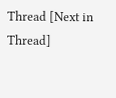Thread [Next in Thread]